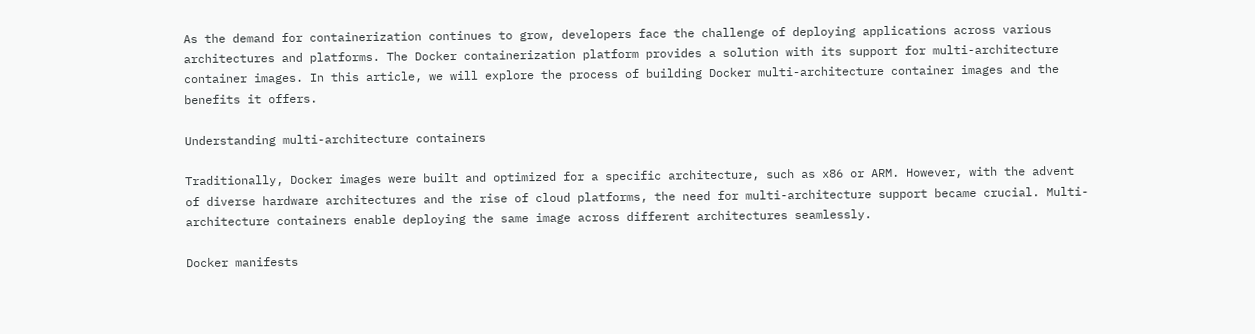As the demand for containerization continues to grow, developers face the challenge of deploying applications across various architectures and platforms. The Docker containerization platform provides a solution with its support for multi-architecture container images. In this article, we will explore the process of building Docker multi-architecture container images and the benefits it offers.

Understanding multi-architecture containers

Traditionally, Docker images were built and optimized for a specific architecture, such as x86 or ARM. However, with the advent of diverse hardware architectures and the rise of cloud platforms, the need for multi-architecture support became crucial. Multi-architecture containers enable deploying the same image across different architectures seamlessly.

Docker manifests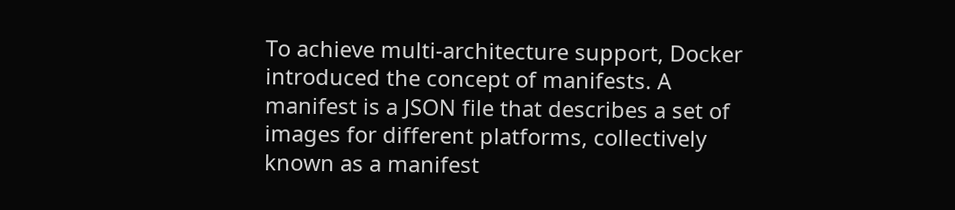To achieve multi-architecture support, Docker introduced the concept of manifests. A manifest is a JSON file that describes a set of images for different platforms, collectively known as a manifest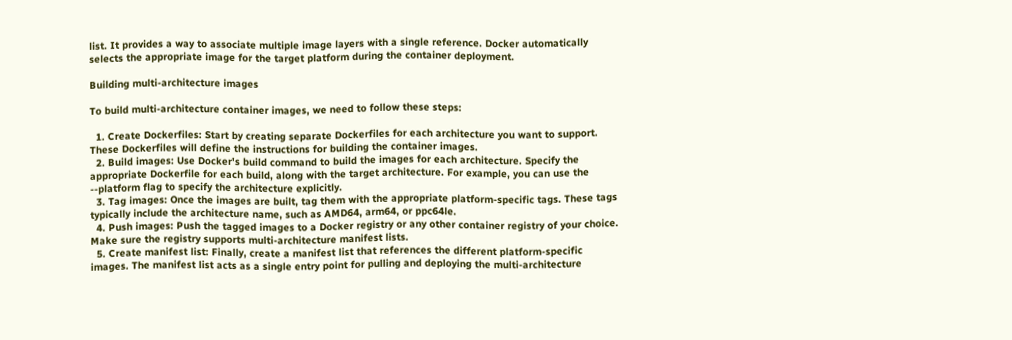list. It provides a way to associate multiple image layers with a single reference. Docker automatically selects the appropriate image for the target platform during the container deployment.

Building multi-architecture images

To build multi-architecture container images, we need to follow these steps:

  1. Create Dockerfiles: Start by creating separate Dockerfiles for each architecture you want to support. These Dockerfiles will define the instructions for building the container images.
  2. Build images: Use Docker's build command to build the images for each architecture. Specify the appropriate Dockerfile for each build, along with the target architecture. For example, you can use the --platform flag to specify the architecture explicitly.
  3. Tag images: Once the images are built, tag them with the appropriate platform-specific tags. These tags typically include the architecture name, such as AMD64, arm64, or ppc64le.
  4. Push images: Push the tagged images to a Docker registry or any other container registry of your choice. Make sure the registry supports multi-architecture manifest lists.
  5. Create manifest list: Finally, create a manifest list that references the different platform-specific images. The manifest list acts as a single entry point for pulling and deploying the multi-architecture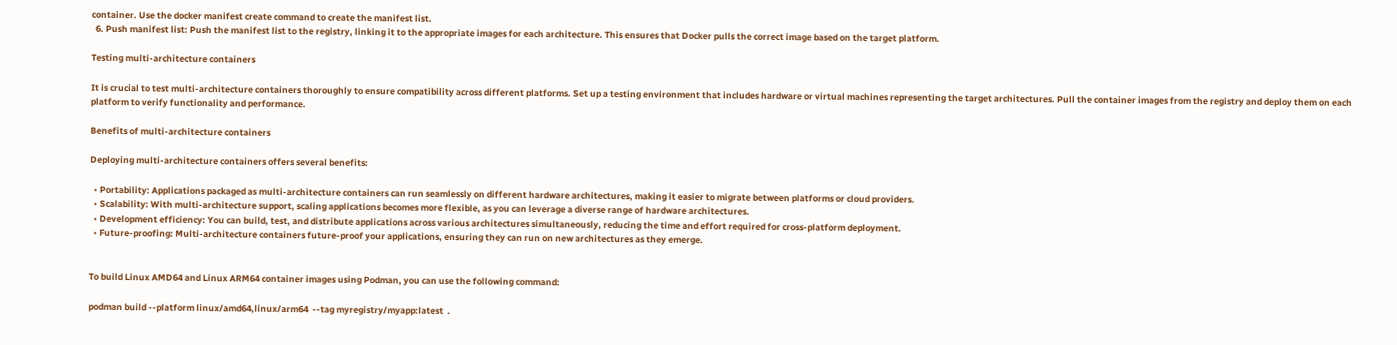container. Use the docker manifest create command to create the manifest list.
  6. Push manifest list: Push the manifest list to the registry, linking it to the appropriate images for each architecture. This ensures that Docker pulls the correct image based on the target platform.

Testing multi-architecture containers

It is crucial to test multi-architecture containers thoroughly to ensure compatibility across different platforms. Set up a testing environment that includes hardware or virtual machines representing the target architectures. Pull the container images from the registry and deploy them on each platform to verify functionality and performance.

Benefits of multi-architecture containers

Deploying multi-architecture containers offers several benefits:

  • Portability: Applications packaged as multi-architecture containers can run seamlessly on different hardware architectures, making it easier to migrate between platforms or cloud providers.
  • Scalability: With multi-architecture support, scaling applications becomes more flexible, as you can leverage a diverse range of hardware architectures.
  • Development efficiency: You can build, test, and distribute applications across various architectures simultaneously, reducing the time and effort required for cross-platform deployment.
  • Future-proofing: Multi-architecture containers future-proof your applications, ensuring they can run on new architectures as they emerge.


To build Linux AMD64 and Linux ARM64 container images using Podman, you can use the following command:

podman build --platform linux/amd64,linux/arm64  --tag myregistry/myapp:latest  .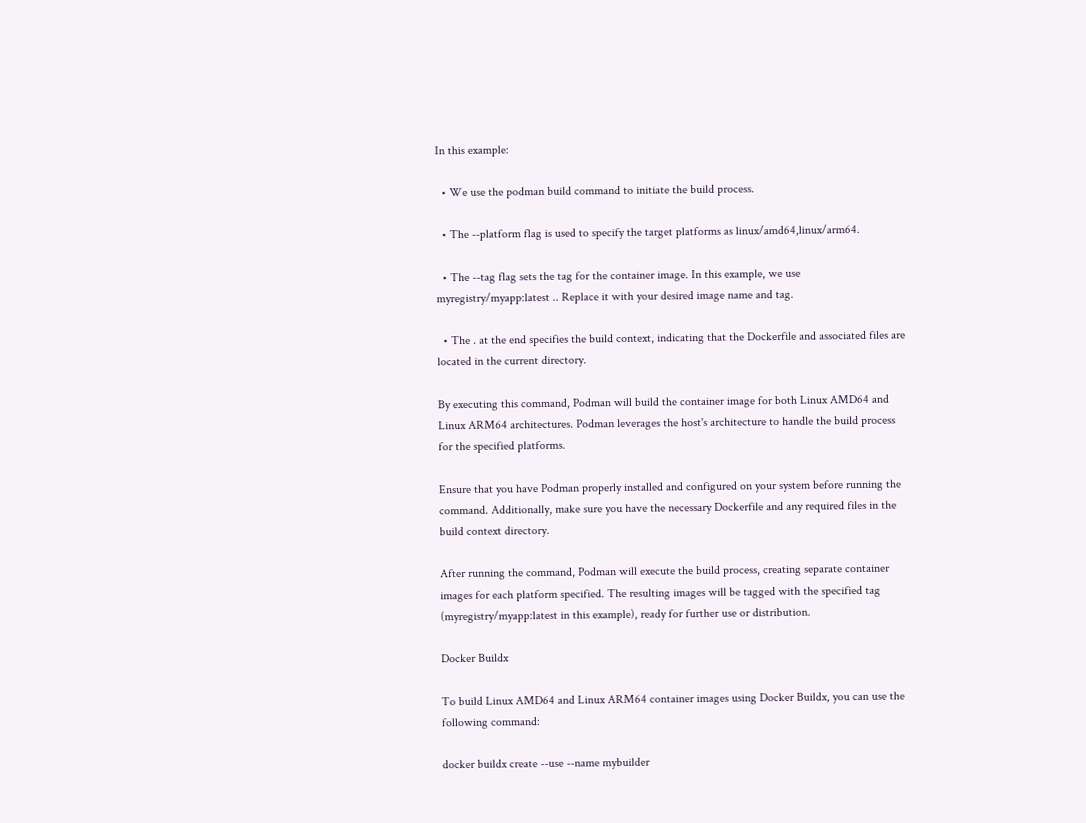In this example:

  • We use the podman build command to initiate the build process.

  • The --platform flag is used to specify the target platforms as linux/amd64,linux/arm64.

  • The --tag flag sets the tag for the container image. In this example, we use myregistry/myapp:latest .. Replace it with your desired image name and tag.

  • The . at the end specifies the build context, indicating that the Dockerfile and associated files are located in the current directory.

By executing this command, Podman will build the container image for both Linux AMD64 and Linux ARM64 architectures. Podman leverages the host's architecture to handle the build process for the specified platforms.

Ensure that you have Podman properly installed and configured on your system before running the command. Additionally, make sure you have the necessary Dockerfile and any required files in the build context directory.

After running the command, Podman will execute the build process, creating separate container images for each platform specified. The resulting images will be tagged with the specified tag (myregistry/myapp:latest in this example), ready for further use or distribution.

Docker Buildx

To build Linux AMD64 and Linux ARM64 container images using Docker Buildx, you can use the following command:

docker buildx create --use --name mybuilder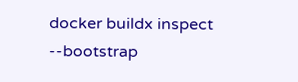docker buildx inspect --bootstrap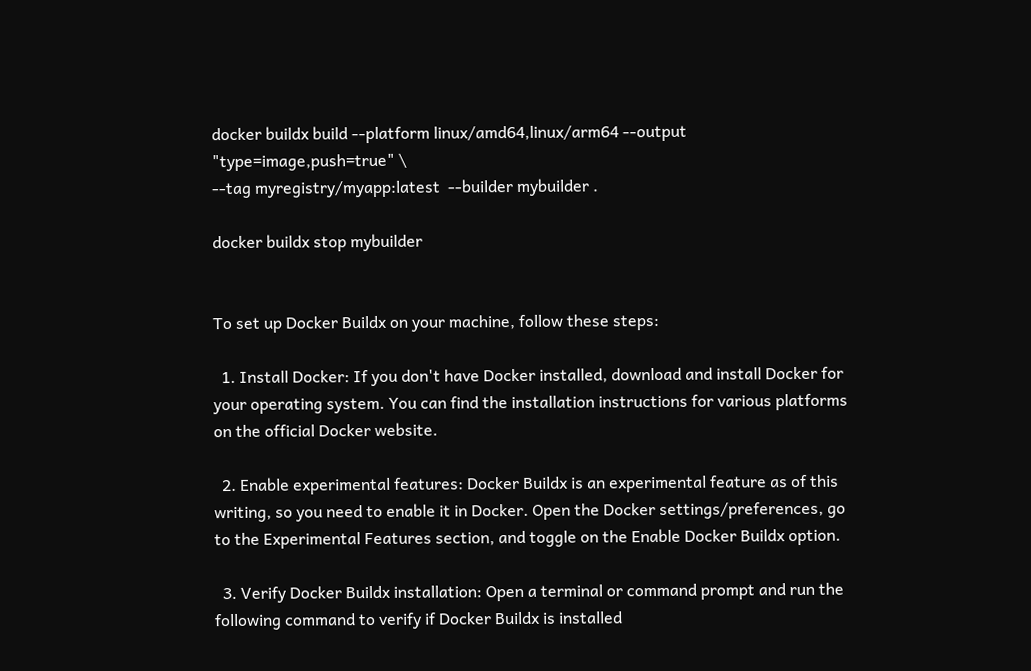docker buildx build --platform linux/amd64,linux/arm64 --output "type=image,push=true" \
--tag myregistry/myapp:latest  --builder mybuilder .

docker buildx stop mybuilder


To set up Docker Buildx on your machine, follow these steps:

  1. Install Docker: If you don't have Docker installed, download and install Docker for your operating system. You can find the installation instructions for various platforms on the official Docker website.

  2. Enable experimental features: Docker Buildx is an experimental feature as of this writing, so you need to enable it in Docker. Open the Docker settings/preferences, go to the Experimental Features section, and toggle on the Enable Docker Buildx option.

  3. Verify Docker Buildx installation: Open a terminal or command prompt and run the following command to verify if Docker Buildx is installed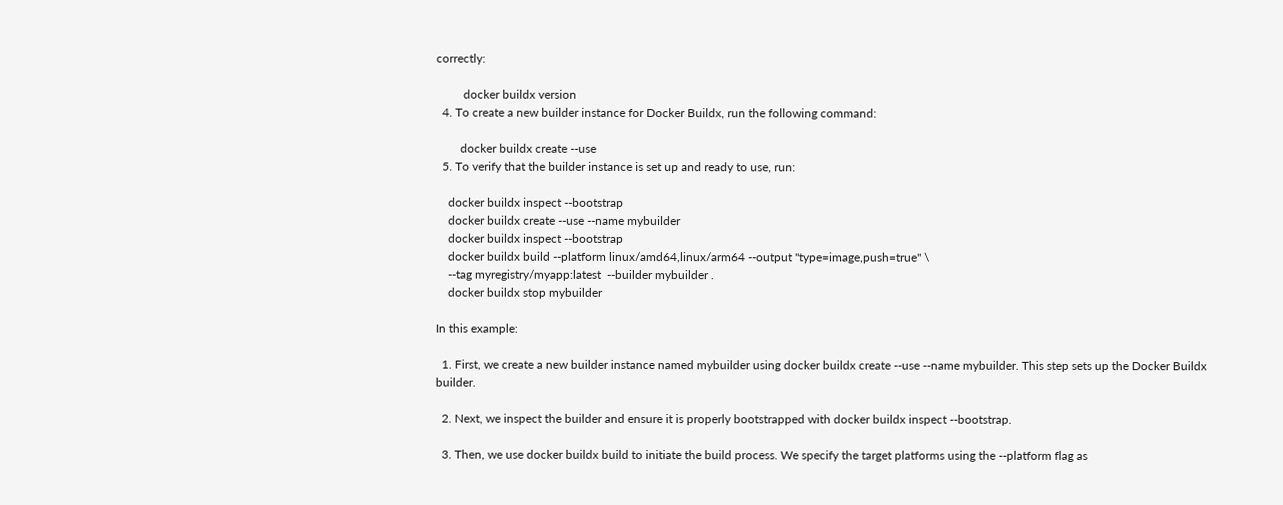correctly:

         docker buildx version
  4. To create a new builder instance for Docker Buildx, run the following command:

        docker buildx create --use
  5. To verify that the builder instance is set up and ready to use, run:

    docker buildx inspect --bootstrap
    docker buildx create --use --name mybuilder
    docker buildx inspect --bootstrap
    docker buildx build --platform linux/amd64,linux/arm64 --output "type=image,push=true" \
    --tag myregistry/myapp:latest  --builder mybuilder .
    docker buildx stop mybuilder

In this example:

  1. First, we create a new builder instance named mybuilder using docker buildx create --use --name mybuilder. This step sets up the Docker Buildx builder.

  2. Next, we inspect the builder and ensure it is properly bootstrapped with docker buildx inspect --bootstrap.

  3. Then, we use docker buildx build to initiate the build process. We specify the target platforms using the --platform flag as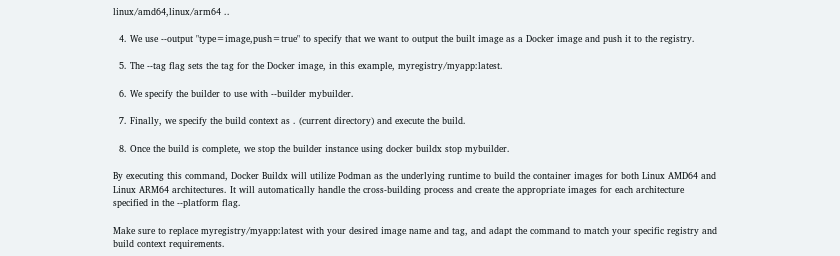linux/amd64,linux/arm64 ..

  4. We use --output "type=image,push=true" to specify that we want to output the built image as a Docker image and push it to the registry.

  5. The --tag flag sets the tag for the Docker image, in this example, myregistry/myapp:latest.

  6. We specify the builder to use with --builder mybuilder.

  7. Finally, we specify the build context as . (current directory) and execute the build.

  8. Once the build is complete, we stop the builder instance using docker buildx stop mybuilder.

By executing this command, Docker Buildx will utilize Podman as the underlying runtime to build the container images for both Linux AMD64 and Linux ARM64 architectures. It will automatically handle the cross-building process and create the appropriate images for each architecture specified in the --platform flag.

Make sure to replace myregistry/myapp:latest with your desired image name and tag, and adapt the command to match your specific registry and build context requirements.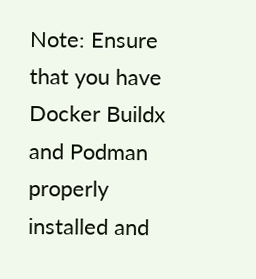Note: Ensure that you have Docker Buildx and Podman properly installed and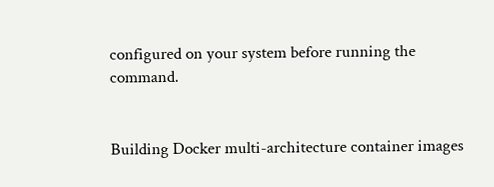configured on your system before running the command.


Building Docker multi-architecture container images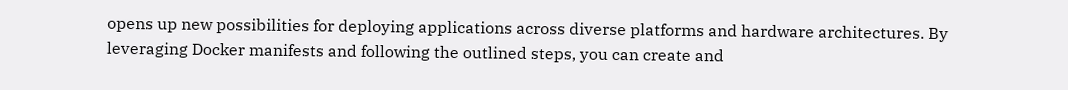opens up new possibilities for deploying applications across diverse platforms and hardware architectures. By leveraging Docker manifests and following the outlined steps, you can create and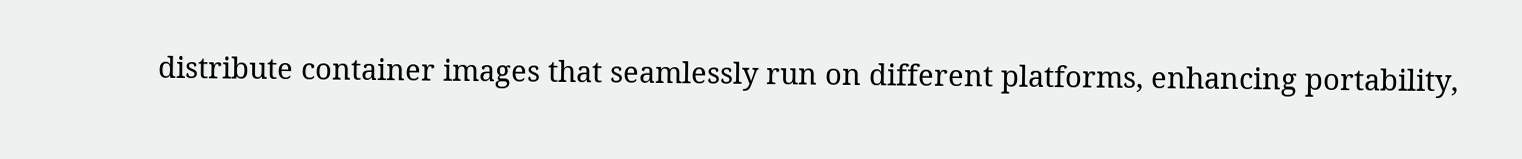distribute container images that seamlessly run on different platforms, enhancing portability,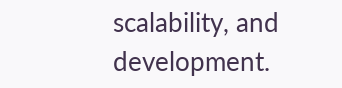scalability, and development.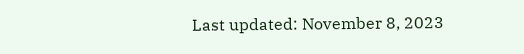Last updated: November 8, 2023